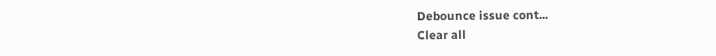Debounce issue cont...
Clear all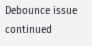Debounce issue continued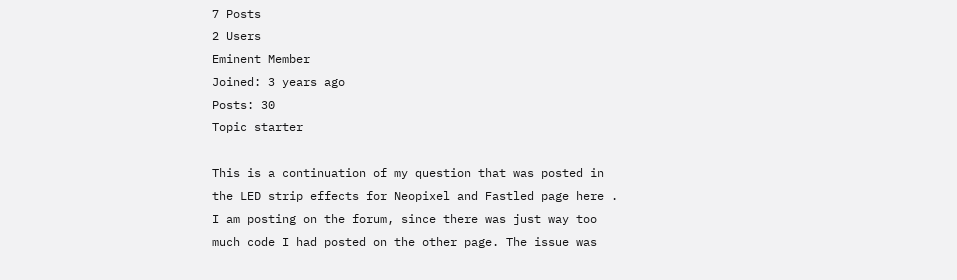7 Posts
2 Users
Eminent Member
Joined: 3 years ago
Posts: 30
Topic starter

This is a continuation of my question that was posted in the LED strip effects for Neopixel and Fastled page here . I am posting on the forum, since there was just way too much code I had posted on the other page. The issue was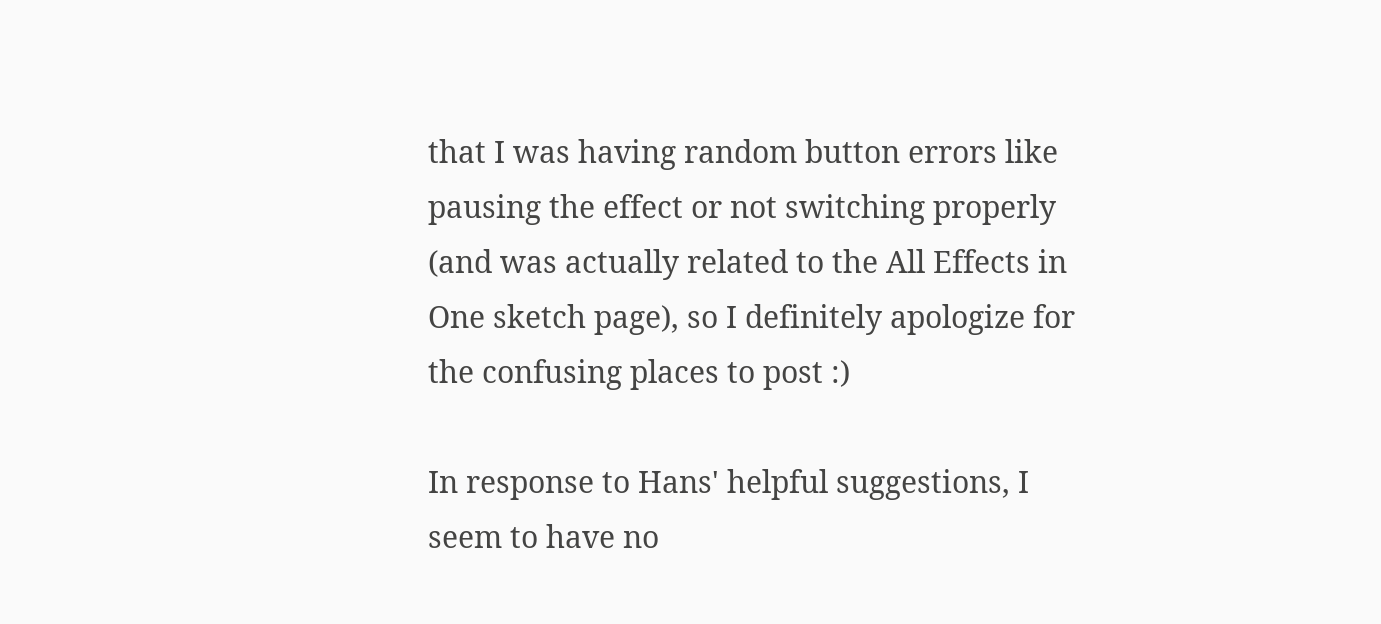that I was having random button errors like pausing the effect or not switching properly (and was actually related to the All Effects in One sketch page), so I definitely apologize for the confusing places to post :)

In response to Hans' helpful suggestions, I seem to have no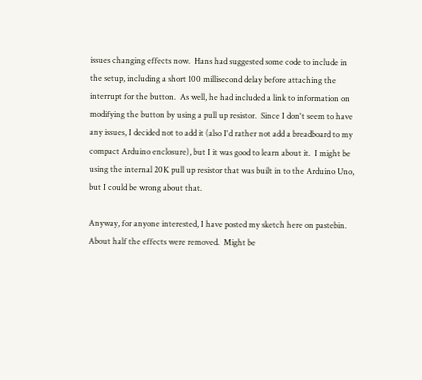issues changing effects now.  Hans had suggested some code to include in the setup, including a short 100 millisecond delay before attaching the interrupt for the button.  As well, he had included a link to information on modifying the button by using a pull up resistor.  Since I don't seem to have any issues, I decided not to add it (also I'd rather not add a breadboard to my compact Arduino enclosure), but I it was good to learn about it.  I might be using the internal 20K pull up resistor that was built in to the Arduino Uno, but I could be wrong about that.

Anyway, for anyone interested, I have posted my sketch here on pastebin.  About half the effects were removed.  Might be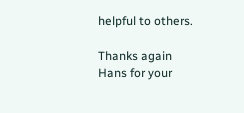helpful to others.

Thanks again Hans for your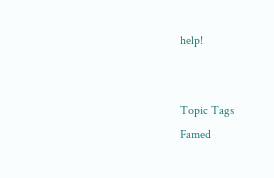help!


Topic Tags
Famed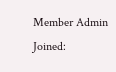Member Admin
Joined: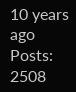10 years ago
Posts: 2508